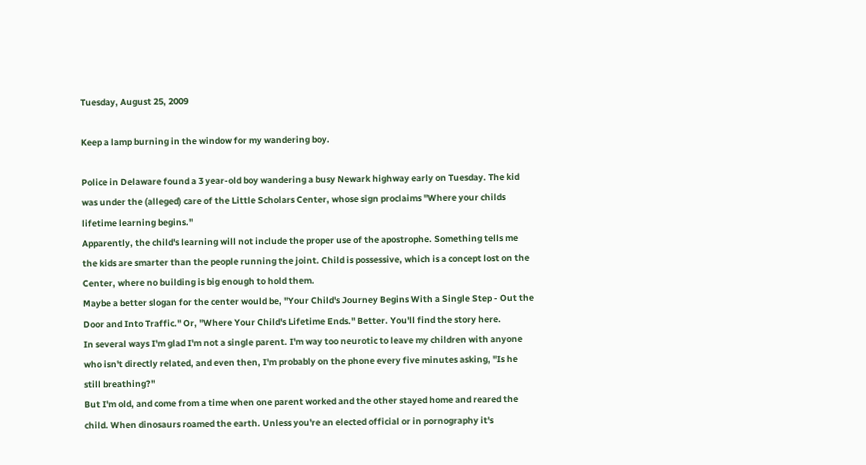Tuesday, August 25, 2009

Keep a lamp burning in the window for my wandering boy.

Police in Delaware found a 3 year-old boy wandering a busy Newark highway early on Tuesday. The kid was under the (alleged) care of the Little Scholars Center, whose sign proclaims "Where your childs lifetime learning begins."
Apparently, the child's learning will not include the proper use of the apostrophe. Something tells me the kids are smarter than the people running the joint. Child is possessive, which is a concept lost on the Center, where no building is big enough to hold them.
Maybe a better slogan for the center would be, "Your Child's Journey Begins With a Single Step - Out the Door and Into Traffic." Or, "Where Your Child's Lifetime Ends." Better. You'll find the story here.
In several ways I'm glad I'm not a single parent. I'm way too neurotic to leave my children with anyone who isn't directly related, and even then, I'm probably on the phone every five minutes asking, "Is he still breathing?"
But I'm old, and come from a time when one parent worked and the other stayed home and reared the child. When dinosaurs roamed the earth. Unless you're an elected official or in pornography it's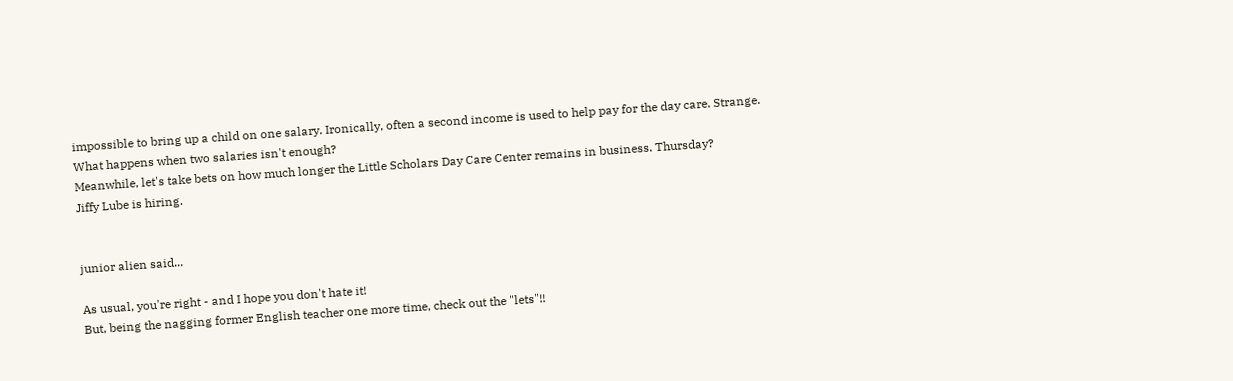impossible to bring up a child on one salary. Ironically, often a second income is used to help pay for the day care. Strange. What happens when two salaries isn't enough?
Meanwhile, let's take bets on how much longer the Little Scholars Day Care Center remains in business. Thursday?
Jiffy Lube is hiring.


junior alien said...

As usual, you're right - and I hope you don't hate it!
But, being the nagging former English teacher one more time, check out the "lets"!!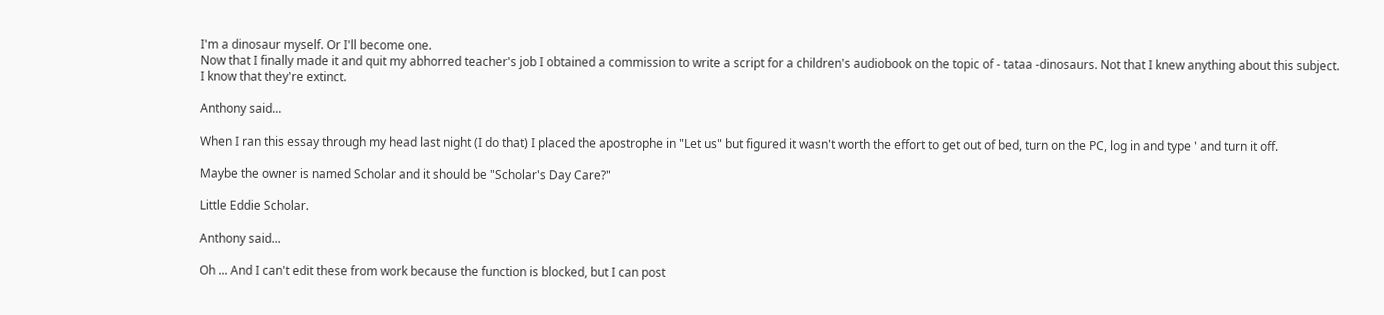I'm a dinosaur myself. Or I'll become one.
Now that I finally made it and quit my abhorred teacher's job I obtained a commission to write a script for a children's audiobook on the topic of - tataa -dinosaurs. Not that I knew anything about this subject.
I know that they're extinct.

Anthony said...

When I ran this essay through my head last night (I do that) I placed the apostrophe in "Let us" but figured it wasn't worth the effort to get out of bed, turn on the PC, log in and type ' and turn it off.

Maybe the owner is named Scholar and it should be "Scholar's Day Care?"

Little Eddie Scholar.

Anthony said...

Oh ... And I can't edit these from work because the function is blocked, but I can post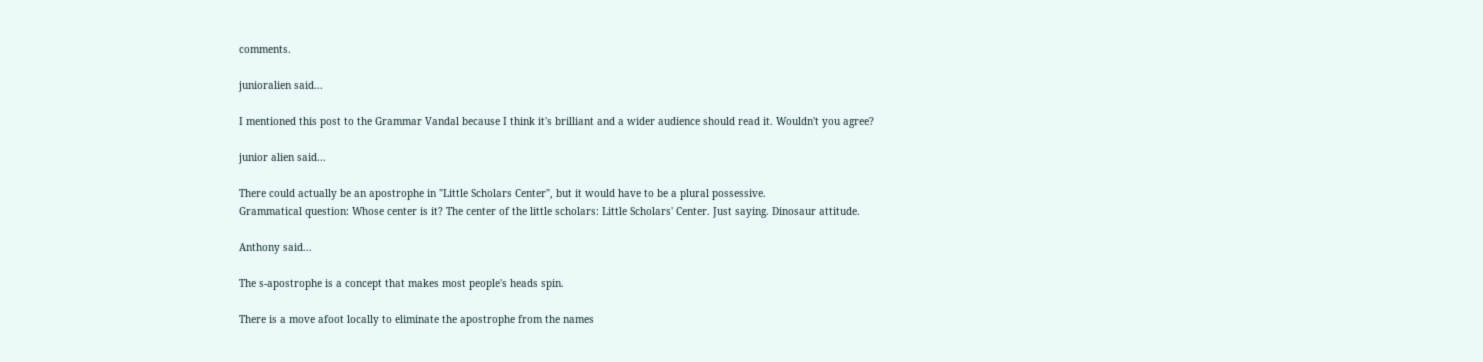comments.

junioralien said...

I mentioned this post to the Grammar Vandal because I think it's brilliant and a wider audience should read it. Wouldn't you agree?

junior alien said...

There could actually be an apostrophe in "Little Scholars Center", but it would have to be a plural possessive.
Grammatical question: Whose center is it? The center of the little scholars: Little Scholars' Center. Just saying. Dinosaur attitude.

Anthony said...

The s-apostrophe is a concept that makes most people's heads spin.

There is a move afoot locally to eliminate the apostrophe from the names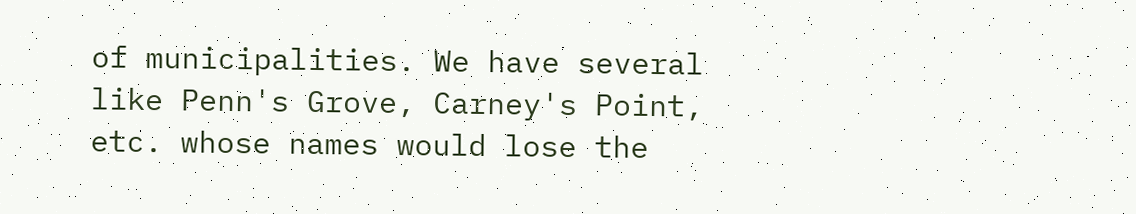of municipalities. We have several like Penn's Grove, Carney's Point, etc. whose names would lose the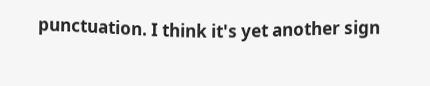punctuation. I think it's yet another sign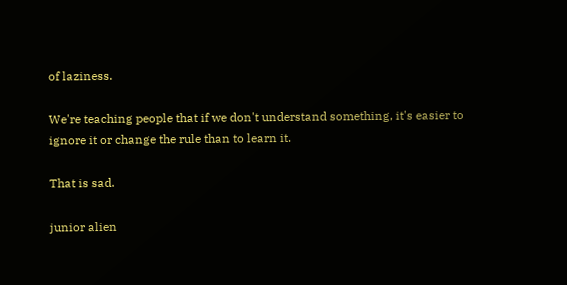of laziness.

We're teaching people that if we don't understand something, it's easier to ignore it or change the rule than to learn it.

That is sad.

junior alien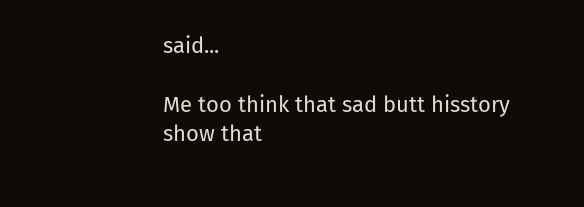said...

Me too think that sad butt hisstory show that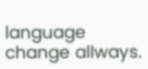language change allways.